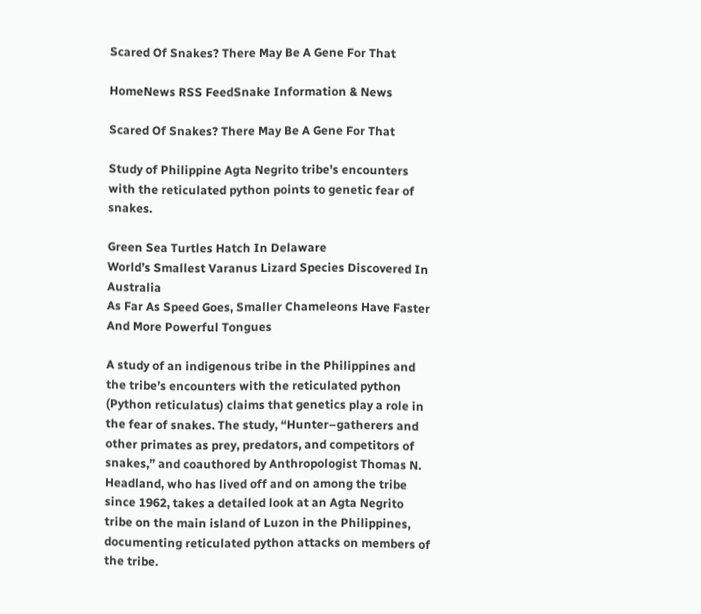Scared Of Snakes? There May Be A Gene For That

HomeNews RSS FeedSnake Information & News

Scared Of Snakes? There May Be A Gene For That

Study of Philippine Agta Negrito tribe's encounters with the reticulated python points to genetic fear of snakes.

Green Sea Turtles Hatch In Delaware
World’s Smallest Varanus Lizard Species Discovered In Australia
As Far As Speed Goes, Smaller Chameleons Have Faster And More Powerful Tongues

A study of an indigenous tribe in the Philippines and the tribe’s encounters with the reticulated python (Python reticulatus) claims that genetics play a role in the fear of snakes. The study, “Hunter–gatherers and other primates as prey, predators, and competitors of snakes,” and coauthored by Anthropologist Thomas N. Headland, who has lived off and on among the tribe since 1962, takes a detailed look at an Agta Negrito tribe on the main island of Luzon in the Philippines, documenting reticulated python attacks on members of the tribe.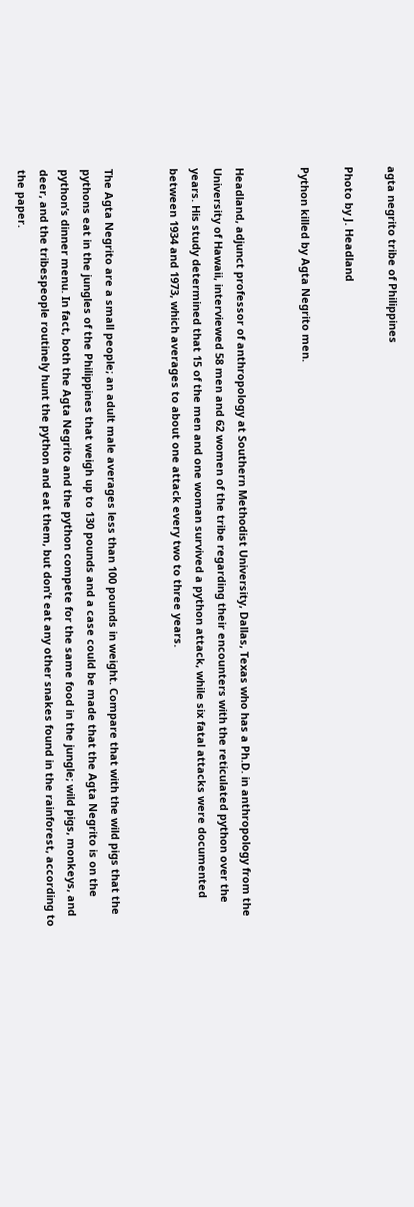agta negrito tribe of Philippines

Photo by J. Headland

Python killed by Agta Negrito men.


Headland, adjunct professor of anthropology at Southern Methodist University, Dallas, Texas who has a Ph.D. in anthropology from the University of Hawaii, interviewed 58 men and 62 women of the tribe regarding their encounters with the reticulated python over the years. His study determined that 15 of the men and one woman survived a python attack, while six fatal attacks were documented between 1934 and 1973, which averages to about one attack every two to three years.


The Agta Negrito are a small people; an adult male averages less than 100 pounds in weight. Compare that with the wild pigs that the pythons eat in the jungles of the Philippines that weigh up to 130 pounds and a case could be made that the Agta Negrito is on the python’s dinner menu. In fact, both the Agta Negrito and the python compete for the same food in the jungle; wild pigs, monkeys, and deer, and the tribespeople routinely hunt the python and eat them, but don’t eat any other snakes found in the rainforest, according to the paper.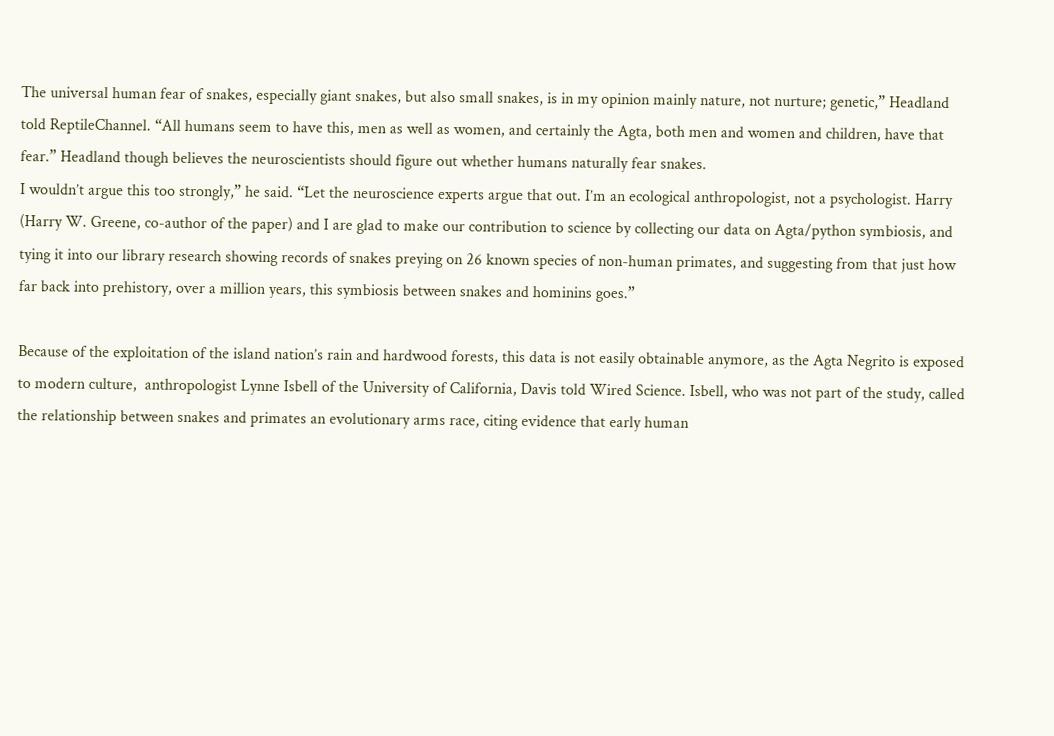The universal human fear of snakes, especially giant snakes, but also small snakes, is in my opinion mainly nature, not nurture; genetic,” Headland told ReptileChannel. “All humans seem to have this, men as well as women, and certainly the Agta, both men and women and children, have that fear.” Headland though believes the neuroscientists should figure out whether humans naturally fear snakes.
I wouldn’t argue this too strongly,” he said. “Let the neuroscience experts argue that out. I’m an ecological anthropologist, not a psychologist. Harry (Harry W. Greene, co-author of the paper) and I are glad to make our contribution to science by collecting our data on Agta/python symbiosis, and tying it into our library research showing records of snakes preying on 26 known species of non-human primates, and suggesting from that just how far back into prehistory, over a million years, this symbiosis between snakes and hominins goes.”

Because of the exploitation of the island nation’s rain and hardwood forests, this data is not easily obtainable anymore, as the Agta Negrito is exposed to modern culture,  anthropologist Lynne Isbell of the University of California, Davis told Wired Science. Isbell, who was not part of the study, called the relationship between snakes and primates an evolutionary arms race, citing evidence that early human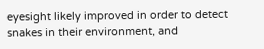eyesight likely improved in order to detect snakes in their environment, and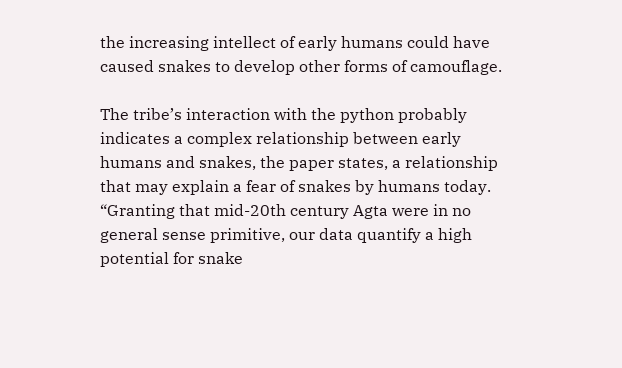the increasing intellect of early humans could have caused snakes to develop other forms of camouflage.

The tribe’s interaction with the python probably indicates a complex relationship between early humans and snakes, the paper states, a relationship that may explain a fear of snakes by humans today.
“Granting that mid-20th century Agta were in no general sense primitive, our data quantify a high potential for snake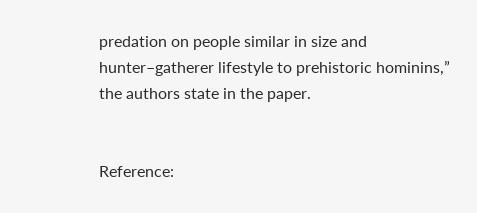predation on people similar in size and hunter–gatherer lifestyle to prehistoric hominins,” the authors state in the paper.


Reference: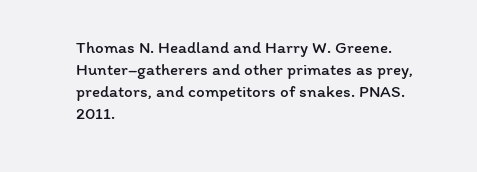Thomas N. Headland and Harry W. Greene. Hunter–gatherers and other primates as prey, predators, and competitors of snakes. PNAS. 2011.